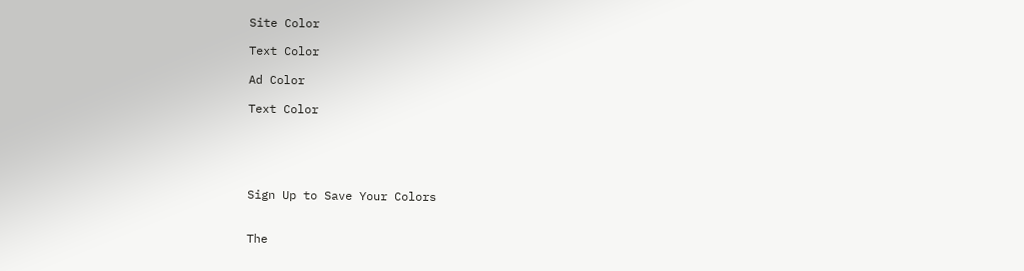Site Color

Text Color

Ad Color

Text Color





Sign Up to Save Your Colors


The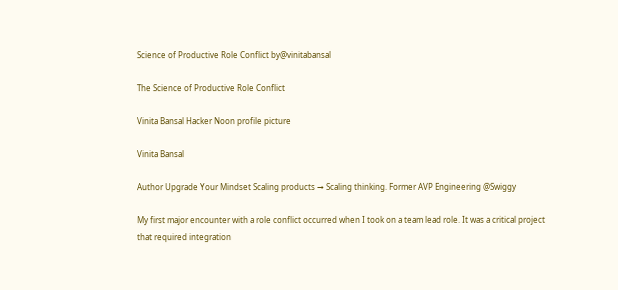Science of Productive Role Conflict by@vinitabansal

The Science of Productive Role Conflict

Vinita Bansal Hacker Noon profile picture

Vinita Bansal

Author Upgrade Your Mindset Scaling products → Scaling thinking. Former AVP Engineering @Swiggy

My first major encounter with a role conflict occurred when I took on a team lead role. It was a critical project that required integration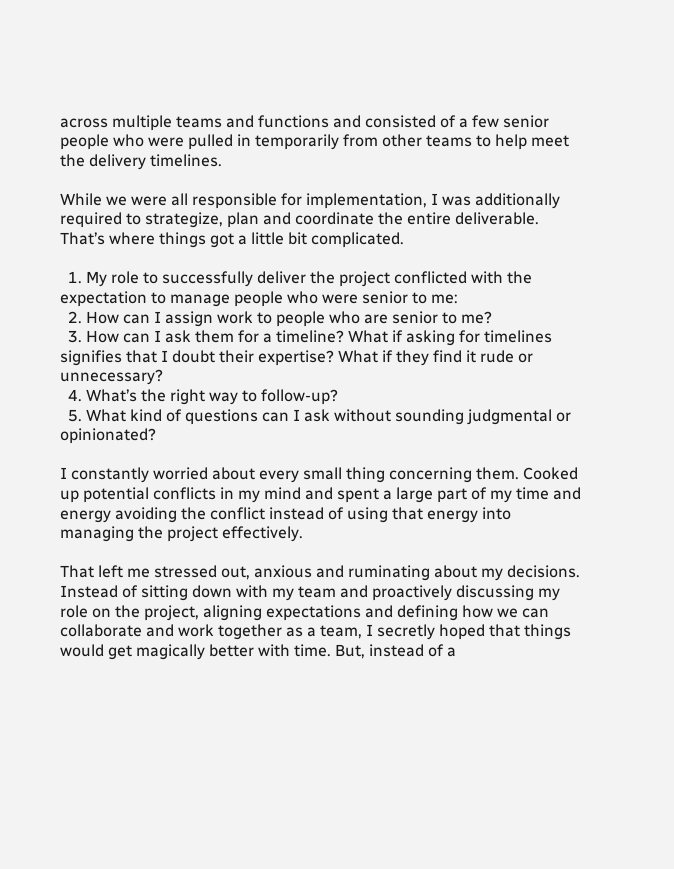across multiple teams and functions and consisted of a few senior people who were pulled in temporarily from other teams to help meet the delivery timelines.

While we were all responsible for implementation, I was additionally required to strategize, plan and coordinate the entire deliverable. That’s where things got a little bit complicated.

  1. My role to successfully deliver the project conflicted with the expectation to manage people who were senior to me:
  2. How can I assign work to people who are senior to me?
  3. How can I ask them for a timeline? What if asking for timelines signifies that I doubt their expertise? What if they find it rude or unnecessary?
  4. What’s the right way to follow-up?
  5. What kind of questions can I ask without sounding judgmental or opinionated?

I constantly worried about every small thing concerning them. Cooked up potential conflicts in my mind and spent a large part of my time and energy avoiding the conflict instead of using that energy into managing the project effectively.

That left me stressed out, anxious and ruminating about my decisions. Instead of sitting down with my team and proactively discussing my role on the project, aligning expectations and defining how we can collaborate and work together as a team, I secretly hoped that things would get magically better with time. But, instead of a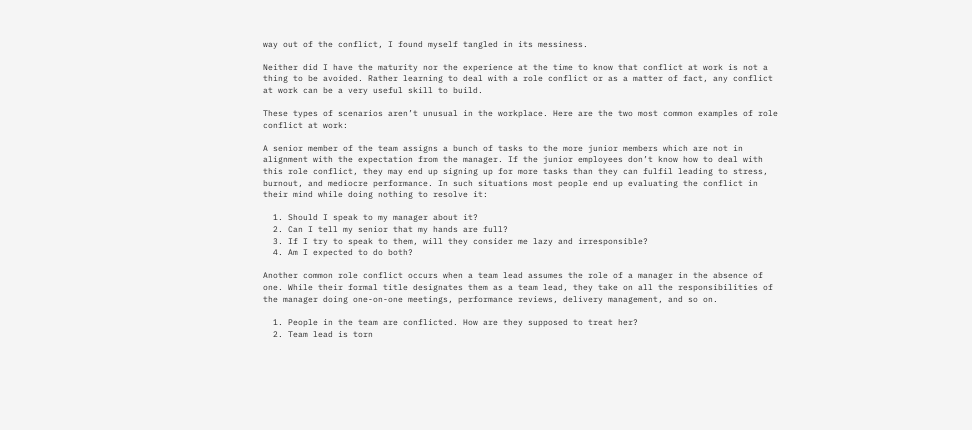way out of the conflict, I found myself tangled in its messiness.

Neither did I have the maturity nor the experience at the time to know that conflict at work is not a thing to be avoided. Rather learning to deal with a role conflict or as a matter of fact, any conflict at work can be a very useful skill to build.

These types of scenarios aren’t unusual in the workplace. Here are the two most common examples of role conflict at work:

A senior member of the team assigns a bunch of tasks to the more junior members which are not in alignment with the expectation from the manager. If the junior employees don’t know how to deal with this role conflict, they may end up signing up for more tasks than they can fulfil leading to stress, burnout, and mediocre performance. In such situations most people end up evaluating the conflict in their mind while doing nothing to resolve it:

  1. Should I speak to my manager about it?
  2. Can I tell my senior that my hands are full?
  3. If I try to speak to them, will they consider me lazy and irresponsible?
  4. Am I expected to do both?

Another common role conflict occurs when a team lead assumes the role of a manager in the absence of one. While their formal title designates them as a team lead, they take on all the responsibilities of the manager doing one-on-one meetings, performance reviews, delivery management, and so on.

  1. People in the team are conflicted. How are they supposed to treat her?
  2. Team lead is torn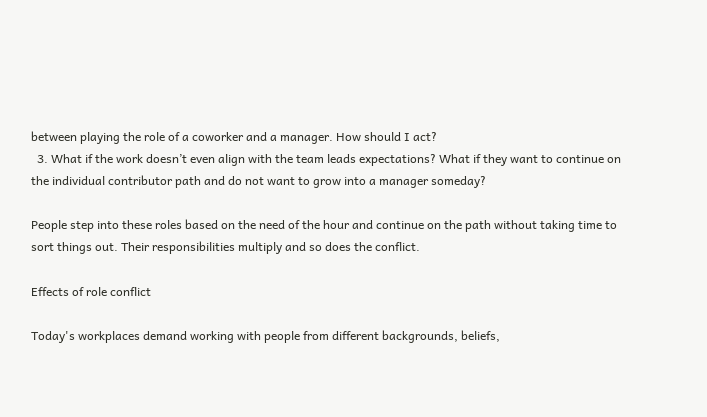between playing the role of a coworker and a manager. How should I act?
  3. What if the work doesn’t even align with the team leads expectations? What if they want to continue on the individual contributor path and do not want to grow into a manager someday?

People step into these roles based on the need of the hour and continue on the path without taking time to sort things out. Their responsibilities multiply and so does the conflict.

Effects of role conflict

Today's workplaces demand working with people from different backgrounds, beliefs,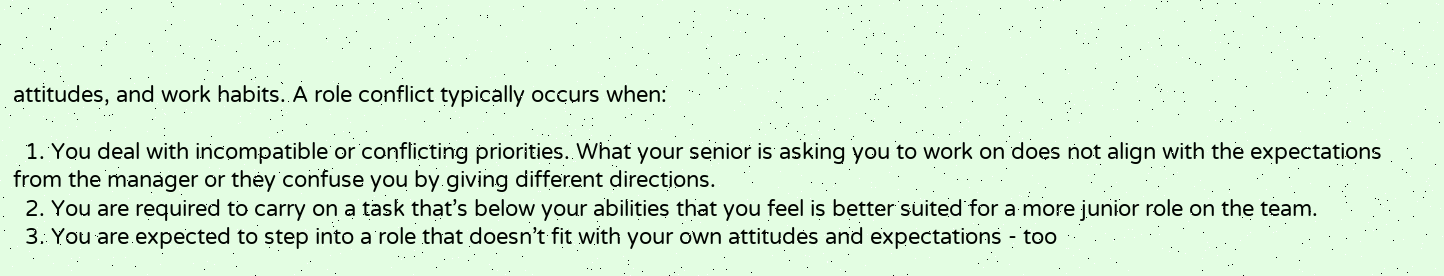attitudes, and work habits. A role conflict typically occurs when:

  1. You deal with incompatible or conflicting priorities. What your senior is asking you to work on does not align with the expectations from the manager or they confuse you by giving different directions.
  2. You are required to carry on a task that’s below your abilities that you feel is better suited for a more junior role on the team.
  3. You are expected to step into a role that doesn’t fit with your own attitudes and expectations - too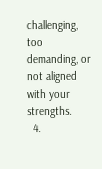challenging, too demanding, or not aligned with your strengths.
  4.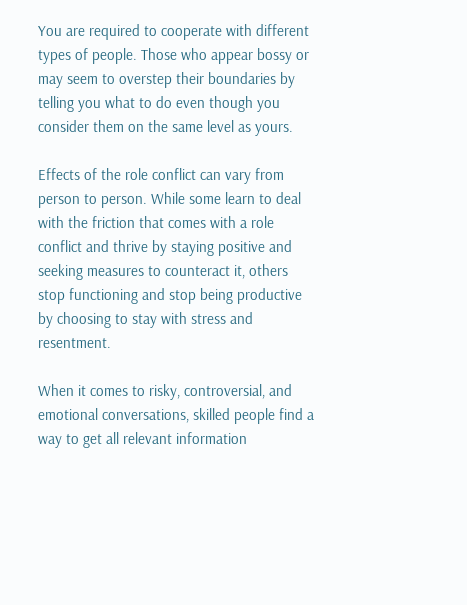You are required to cooperate with different types of people. Those who appear bossy or may seem to overstep their boundaries by telling you what to do even though you consider them on the same level as yours.

Effects of the role conflict can vary from person to person. While some learn to deal with the friction that comes with a role conflict and thrive by staying positive and seeking measures to counteract it, others stop functioning and stop being productive by choosing to stay with stress and resentment.

When it comes to risky, controversial, and emotional conversations, skilled people find a way to get all relevant information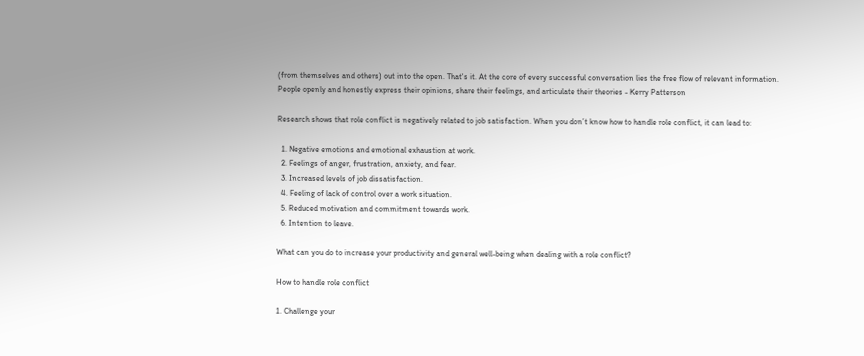(from themselves and others) out into the open. That's it. At the core of every successful conversation lies the free flow of relevant information. People openly and honestly express their opinions, share their feelings, and articulate their theories - Kerry Patterson

Research shows that role conflict is negatively related to job satisfaction. When you don’t know how to handle role conflict, it can lead to:

  1. Negative emotions and emotional exhaustion at work.
  2. Feelings of anger, frustration, anxiety, and fear.
  3. Increased levels of job dissatisfaction.
  4. Feeling of lack of control over a work situation.
  5. Reduced motivation and commitment towards work.
  6. Intention to leave.

What can you do to increase your productivity and general well-being when dealing with a role conflict?

How to handle role conflict

1. Challenge your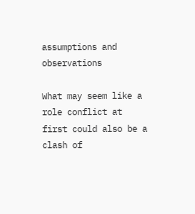assumptions and observations

What may seem like a role conflict at first could also be a clash of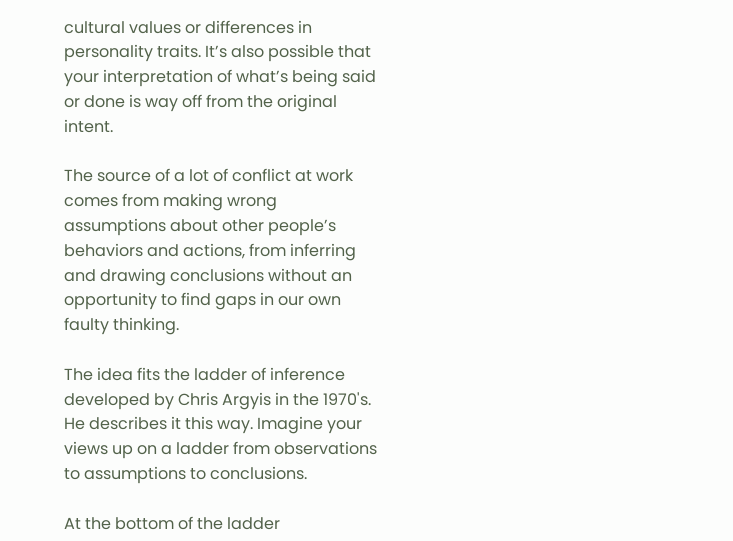cultural values or differences in personality traits. It’s also possible that your interpretation of what’s being said or done is way off from the original intent.

The source of a lot of conflict at work comes from making wrong assumptions about other people’s behaviors and actions, from inferring and drawing conclusions without an opportunity to find gaps in our own faulty thinking.

The idea fits the ladder of inference developed by Chris Argyis in the 1970's. He describes it this way. Imagine your views up on a ladder from observations to assumptions to conclusions.

At the bottom of the ladder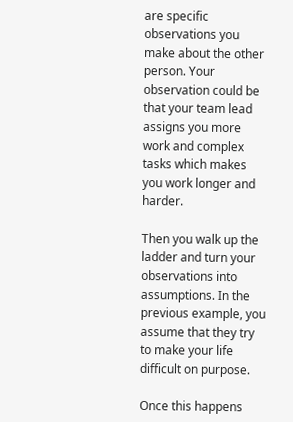are specific observations you make about the other person. Your observation could be that your team lead assigns you more work and complex tasks which makes you work longer and harder.

Then you walk up the ladder and turn your observations into assumptions. In the previous example, you assume that they try to make your life difficult on purpose.

Once this happens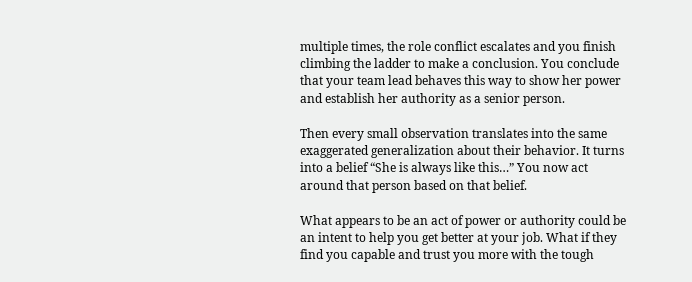multiple times, the role conflict escalates and you finish climbing the ladder to make a conclusion. You conclude that your team lead behaves this way to show her power and establish her authority as a senior person.

Then every small observation translates into the same exaggerated generalization about their behavior. It turns into a belief “She is always like this…” You now act around that person based on that belief.

What appears to be an act of power or authority could be an intent to help you get better at your job. What if they find you capable and trust you more with the tough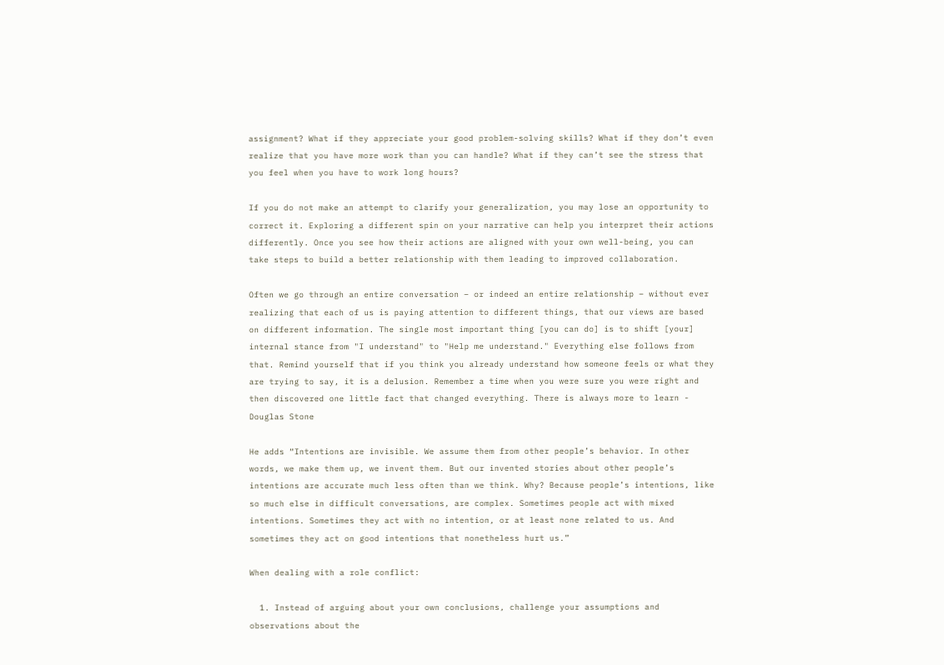assignment? What if they appreciate your good problem-solving skills? What if they don’t even realize that you have more work than you can handle? What if they can’t see the stress that you feel when you have to work long hours?

If you do not make an attempt to clarify your generalization, you may lose an opportunity to correct it. Exploring a different spin on your narrative can help you interpret their actions differently. Once you see how their actions are aligned with your own well-being, you can take steps to build a better relationship with them leading to improved collaboration.

Often we go through an entire conversation – or indeed an entire relationship – without ever realizing that each of us is paying attention to different things, that our views are based on different information. The single most important thing [you can do] is to shift [your] internal stance from "I understand" to "Help me understand." Everything else follows from that. Remind yourself that if you think you already understand how someone feels or what they are trying to say, it is a delusion. Remember a time when you were sure you were right and then discovered one little fact that changed everything. There is always more to learn - Douglas Stone

He adds “Intentions are invisible. We assume them from other people’s behavior. In other words, we make them up, we invent them. But our invented stories about other people’s intentions are accurate much less often than we think. Why? Because people’s intentions, like so much else in difficult conversations, are complex. Sometimes people act with mixed intentions. Sometimes they act with no intention, or at least none related to us. And sometimes they act on good intentions that nonetheless hurt us.”

When dealing with a role conflict:

  1. Instead of arguing about your own conclusions, challenge your assumptions and observations about the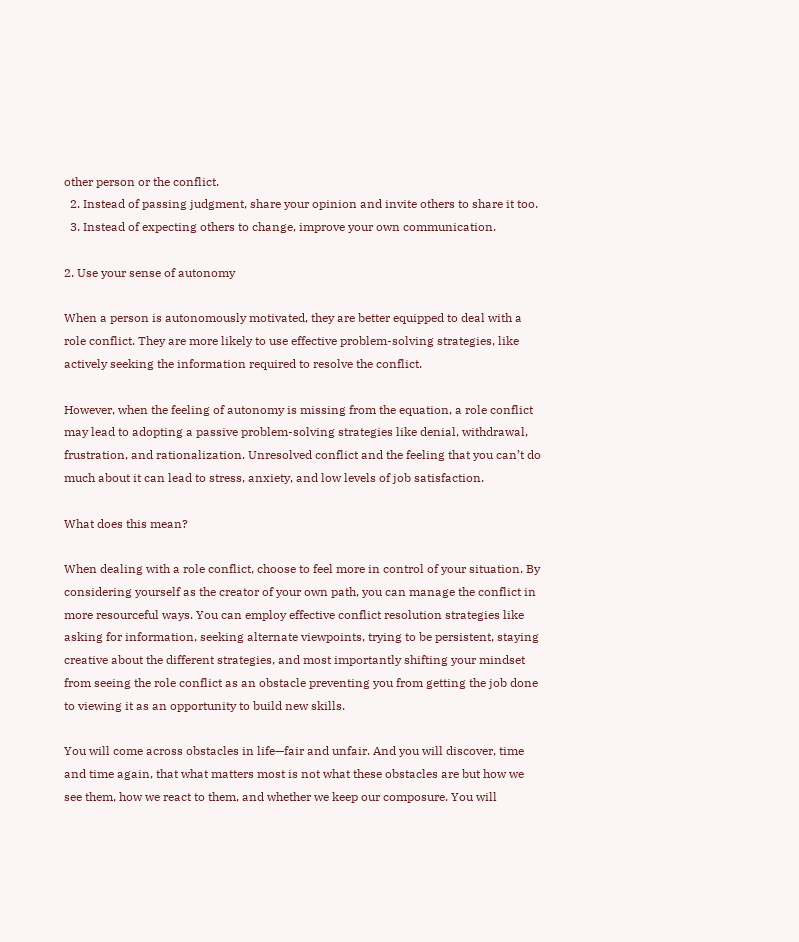other person or the conflict.
  2. Instead of passing judgment, share your opinion and invite others to share it too.
  3. Instead of expecting others to change, improve your own communication.

2. Use your sense of autonomy

When a person is autonomously motivated, they are better equipped to deal with a role conflict. They are more likely to use effective problem-solving strategies, like actively seeking the information required to resolve the conflict.

However, when the feeling of autonomy is missing from the equation, a role conflict may lead to adopting a passive problem-solving strategies like denial, withdrawal, frustration, and rationalization. Unresolved conflict and the feeling that you can’t do much about it can lead to stress, anxiety, and low levels of job satisfaction.

What does this mean?

When dealing with a role conflict, choose to feel more in control of your situation. By considering yourself as the creator of your own path, you can manage the conflict in more resourceful ways. You can employ effective conflict resolution strategies like asking for information, seeking alternate viewpoints, trying to be persistent, staying creative about the different strategies, and most importantly shifting your mindset from seeing the role conflict as an obstacle preventing you from getting the job done to viewing it as an opportunity to build new skills.

You will come across obstacles in life—fair and unfair. And you will discover, time and time again, that what matters most is not what these obstacles are but how we see them, how we react to them, and whether we keep our composure. You will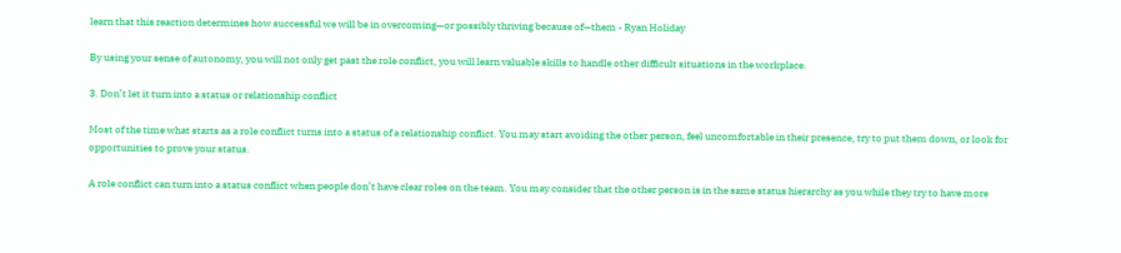learn that this reaction determines how successful we will be in overcoming—or possibly thriving because of—them - Ryan Holiday

By using your sense of autonomy, you will not only get past the role conflict, you will learn valuable skills to handle other difficult situations in the workplace.

3. Don’t let it turn into a status or relationship conflict

Most of the time what starts as a role conflict turns into a status of a relationship conflict. You may start avoiding the other person, feel uncomfortable in their presence, try to put them down, or look for opportunities to prove your status.

A role conflict can turn into a status conflict when people don’t have clear roles on the team. You may consider that the other person is in the same status hierarchy as you while they try to have more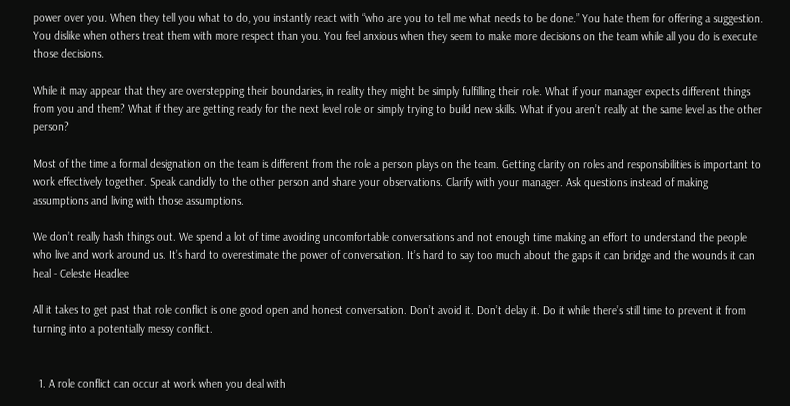power over you. When they tell you what to do, you instantly react with “who are you to tell me what needs to be done.” You hate them for offering a suggestion. You dislike when others treat them with more respect than you. You feel anxious when they seem to make more decisions on the team while all you do is execute those decisions.

While it may appear that they are overstepping their boundaries, in reality they might be simply fulfilling their role. What if your manager expects different things from you and them? What if they are getting ready for the next level role or simply trying to build new skills. What if you aren’t really at the same level as the other person?

Most of the time a formal designation on the team is different from the role a person plays on the team. Getting clarity on roles and responsibilities is important to work effectively together. Speak candidly to the other person and share your observations. Clarify with your manager. Ask questions instead of making assumptions and living with those assumptions.

We don’t really hash things out. We spend a lot of time avoiding uncomfortable conversations and not enough time making an effort to understand the people who live and work around us. It’s hard to overestimate the power of conversation. It’s hard to say too much about the gaps it can bridge and the wounds it can heal - Celeste Headlee

All it takes to get past that role conflict is one good open and honest conversation. Don’t avoid it. Don’t delay it. Do it while there’s still time to prevent it from turning into a potentially messy conflict.


  1. A role conflict can occur at work when you deal with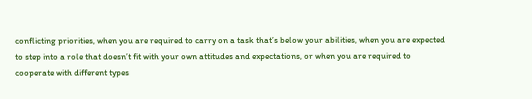conflicting priorities, when you are required to carry on a task that’s below your abilities, when you are expected to step into a role that doesn’t fit with your own attitudes and expectations, or when you are required to cooperate with different types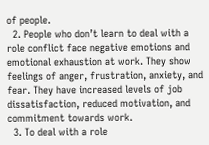of people.
  2. People who don’t learn to deal with a role conflict face negative emotions and emotional exhaustion at work. They show feelings of anger, frustration, anxiety, and fear. They have increased levels of job dissatisfaction, reduced motivation, and commitment towards work.
  3. To deal with a role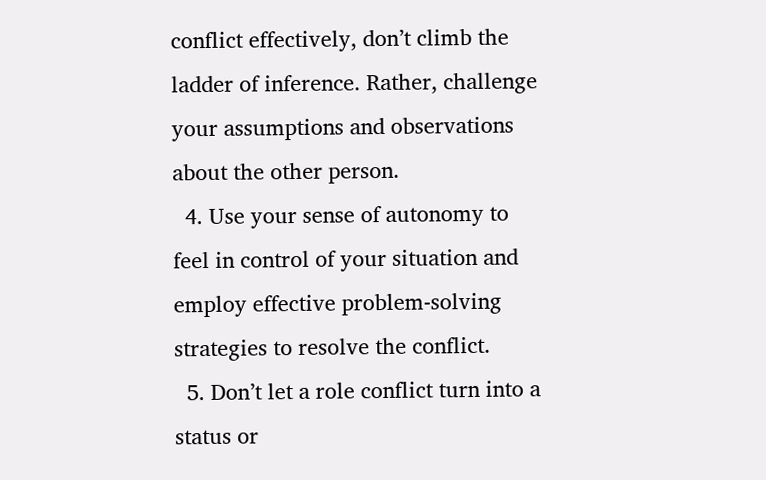conflict effectively, don’t climb the ladder of inference. Rather, challenge your assumptions and observations about the other person.
  4. Use your sense of autonomy to feel in control of your situation and employ effective problem-solving strategies to resolve the conflict.
  5. Don’t let a role conflict turn into a status or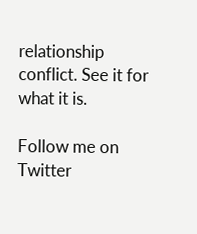relationship conflict. See it for what it is.

Follow me on Twitter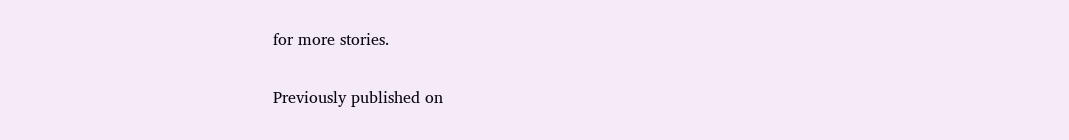for more stories.

Previously published on